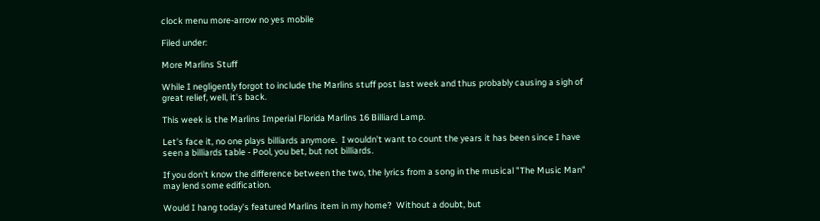clock menu more-arrow no yes mobile

Filed under:

More Marlins Stuff

While I negligently forgot to include the Marlins stuff post last week and thus probably causing a sigh of great relief, well, it's back.

This week is the Marlins Imperial Florida Marlins 16 Billiard Lamp.

Let's face it, no one plays billiards anymore.  I wouldn't want to count the years it has been since I have seen a billiards table - Pool, you bet, but not billiards.

If you don't know the difference between the two, the lyrics from a song in the musical "The Music Man" may lend some edification.

Would I hang today's featured Marlins item in my home?  Without a doubt, but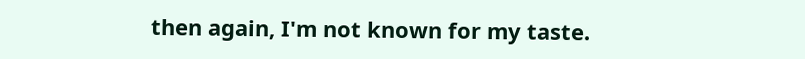then again, I'm not known for my taste.